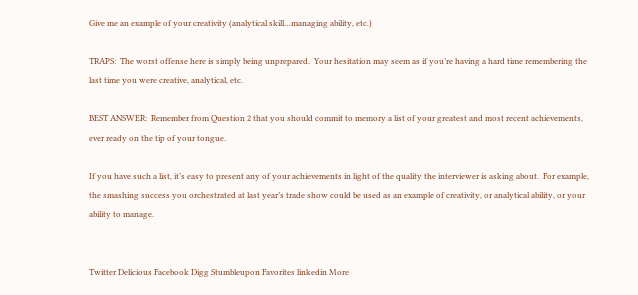Give me an example of your creativity (analytical skill…managing ability, etc.)

TRAPS:  The worst offense here is simply being unprepared.  Your hesitation may seem as if you’re having a hard time remembering the last time you were creative, analytical, etc.

BEST ANSWER:  Remember from Question 2 that you should commit to memory a list of your greatest and most recent achievements, ever ready on the tip of your tongue.

If you have such a list, it’s easy to present any of your achievements in light of the quality the interviewer is asking about.  For example, the smashing success you orchestrated at last year’s trade show could be used as an example of creativity, or analytical ability, or your ability to manage.


Twitter Delicious Facebook Digg Stumbleupon Favorites linkedin More